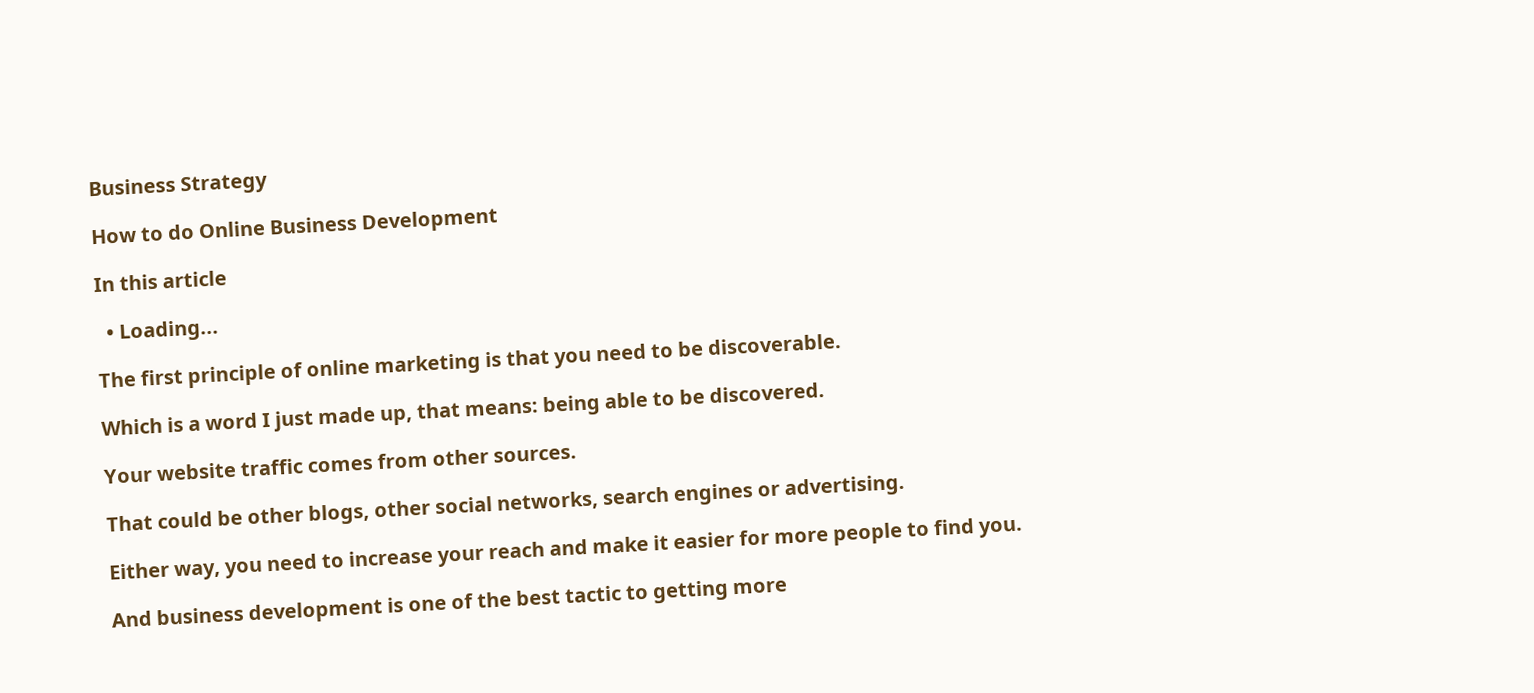Business Strategy

How to do Online Business Development

In this article

  • Loading...

The first principle of online marketing is that you need to be discoverable.

Which is a word I just made up, that means: being able to be discovered.

Your website traffic comes from other sources.

That could be other blogs, other social networks, search engines or advertising.

Either way, you need to increase your reach and make it easier for more people to find you.

And business development is one of the best tactic to getting more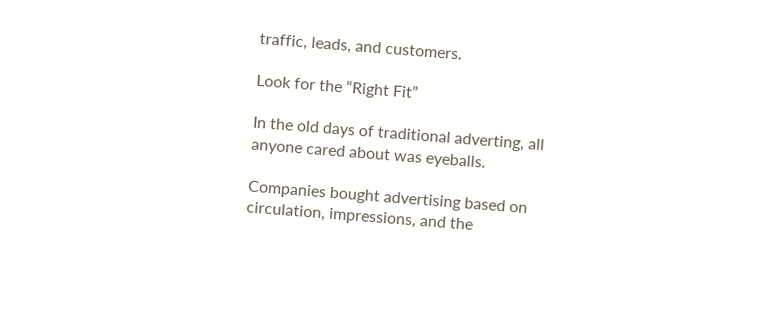traffic, leads, and customers.

Look for the “Right Fit”

In the old days of traditional adverting, all anyone cared about was eyeballs.

Companies bought advertising based on circulation, impressions, and the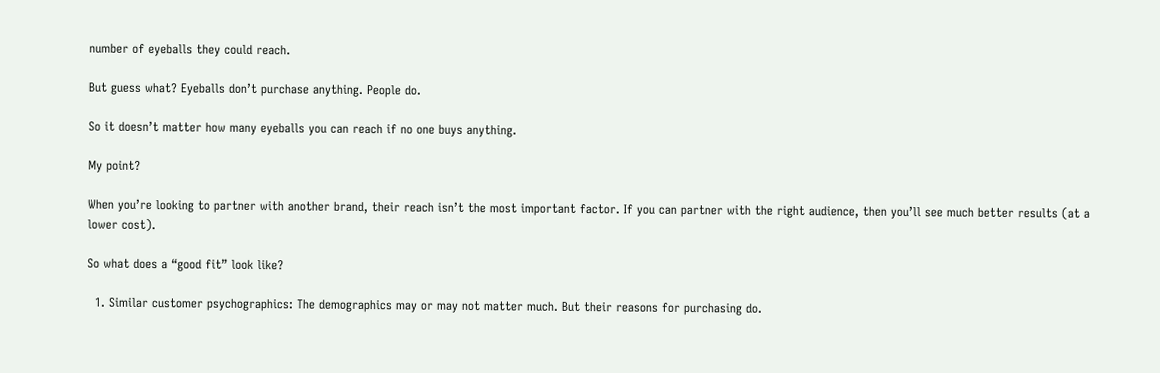number of eyeballs they could reach.

But guess what? Eyeballs don’t purchase anything. People do.

So it doesn’t matter how many eyeballs you can reach if no one buys anything.

My point?

When you’re looking to partner with another brand, their reach isn’t the most important factor. If you can partner with the right audience, then you’ll see much better results (at a lower cost).

So what does a “good fit” look like?

  1. Similar customer psychographics: The demographics may or may not matter much. But their reasons for purchasing do.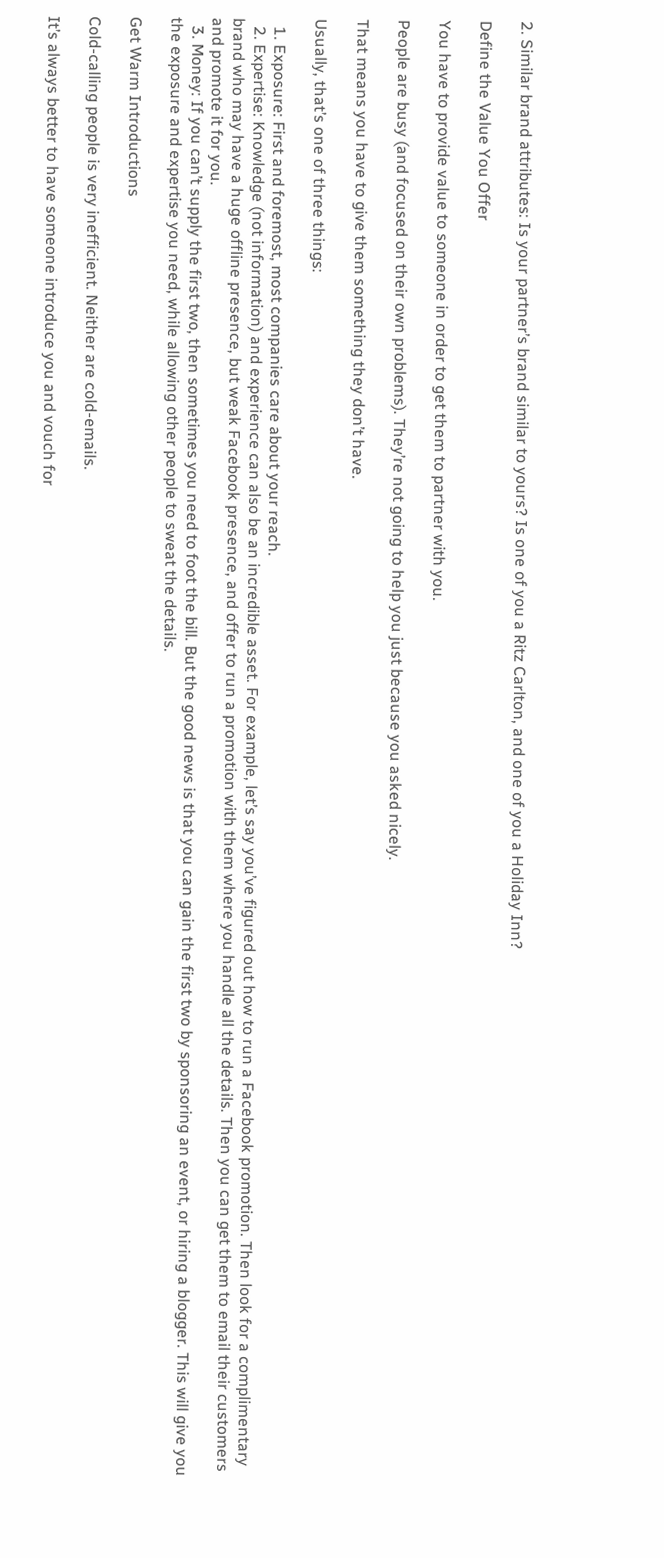2. Similar brand attributes: Is your partner’s brand similar to yours? Is one of you a Ritz Carlton, and one of you a Holiday Inn?

Define the Value You Offer

You have to provide value to someone in order to get them to partner with you.

People are busy (and focused on their own problems). They’re not going to help you just because you asked nicely.

That means you have to give them something they don’t have.

Usually, that’s one of three things:

  1. Exposure: First and foremost, most companies care about your reach.
  2. Expertise: Knowledge (not information) and experience can also be an incredible asset. For example, let’s say you’ve figured out how to run a Facebook promotion. Then look for a complimentary brand who may have a huge offline presence, but weak Facebook presence, and offer to run a promotion with them where you handle all the details. Then you can get them to email their customers and promote it for you.
  3. Money: If you can’t supply the first two, then sometimes you need to foot the bill. But the good news is that you can gain the first two by sponsoring an event, or hiring a blogger. This will give you the exposure and expertise you need, while allowing other people to sweat the details.

Get Warm Introductions

Cold-calling people is very inefficient. Neither are cold-emails.

It’s always better to have someone introduce you and vouch for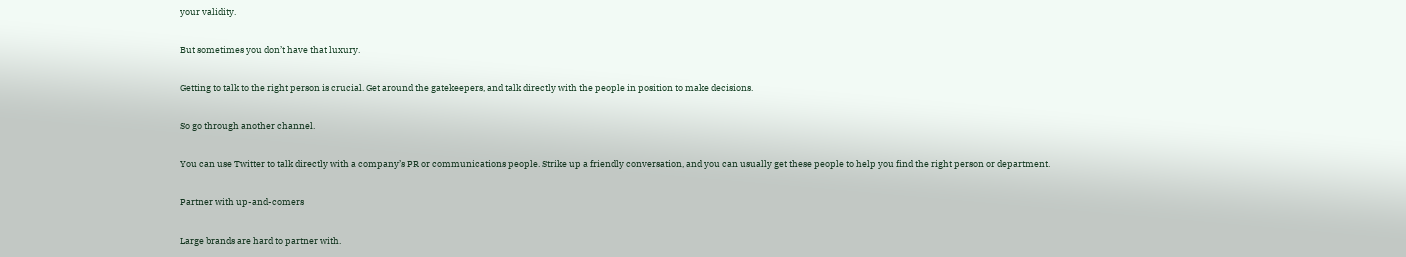your validity.

But sometimes you don’t have that luxury.

Getting to talk to the right person is crucial. Get around the gatekeepers, and talk directly with the people in position to make decisions.

So go through another channel.

You can use Twitter to talk directly with a company’s PR or communications people. Strike up a friendly conversation, and you can usually get these people to help you find the right person or department.

Partner with up-and-comers

Large brands are hard to partner with.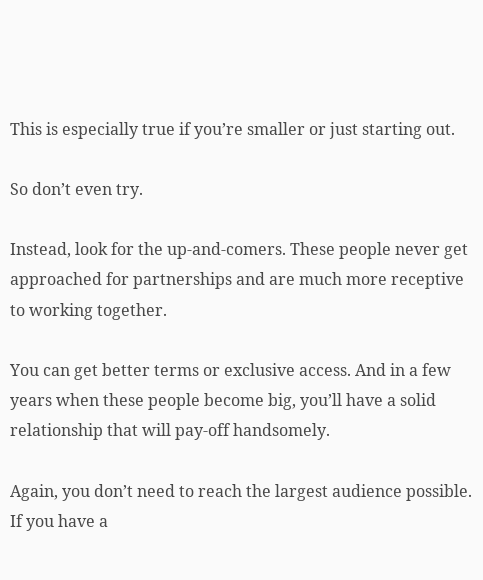This is especially true if you’re smaller or just starting out.

So don’t even try.

Instead, look for the up-and-comers. These people never get approached for partnerships and are much more receptive to working together.

You can get better terms or exclusive access. And in a few years when these people become big, you’ll have a solid relationship that will pay-off handsomely.

Again, you don’t need to reach the largest audience possible. If you have a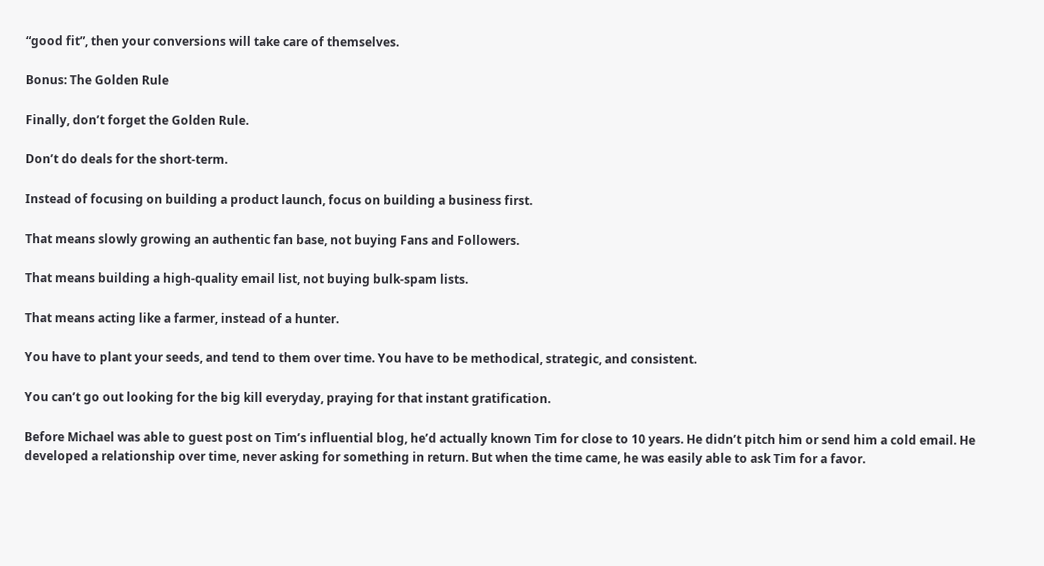“good fit”, then your conversions will take care of themselves.

Bonus: The Golden Rule

Finally, don’t forget the Golden Rule.

Don’t do deals for the short-term.

Instead of focusing on building a product launch, focus on building a business first.

That means slowly growing an authentic fan base, not buying Fans and Followers.

That means building a high-quality email list, not buying bulk-spam lists.

That means acting like a farmer, instead of a hunter.

You have to plant your seeds, and tend to them over time. You have to be methodical, strategic, and consistent.

You can’t go out looking for the big kill everyday, praying for that instant gratification.

Before Michael was able to guest post on Tim’s influential blog, he’d actually known Tim for close to 10 years. He didn’t pitch him or send him a cold email. He developed a relationship over time, never asking for something in return. But when the time came, he was easily able to ask Tim for a favor.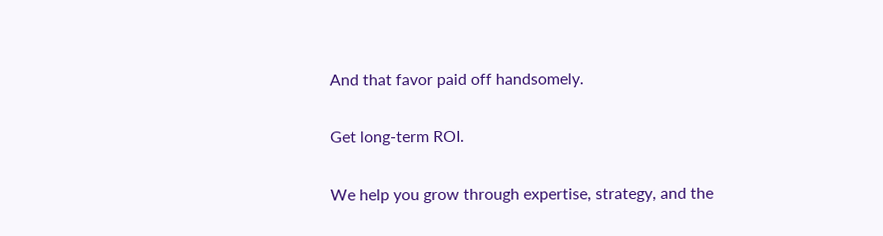And that favor paid off handsomely.

Get long-term ROI.

We help you grow through expertise, strategy, and the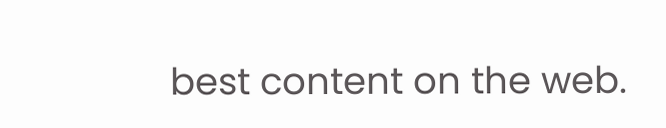best content on the web.